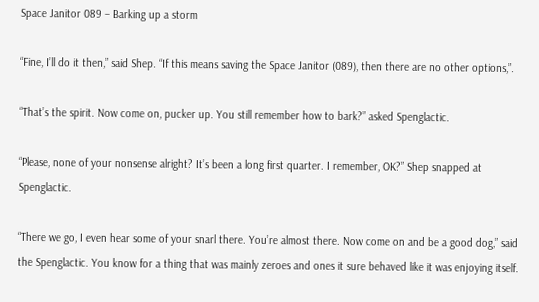Space Janitor 089 – Barking up a storm

“Fine, I’ll do it then,” said Shep. “If this means saving the Space Janitor (089), then there are no other options,”.

“That’s the spirit. Now come on, pucker up. You still remember how to bark?” asked Spenglactic.

“Please, none of your nonsense alright? It’s been a long first quarter. I remember, OK?” Shep snapped at Spenglactic.

“There we go, I even hear some of your snarl there. You’re almost there. Now come on and be a good dog,” said the Spenglactic. You know for a thing that was mainly zeroes and ones it sure behaved like it was enjoying itself.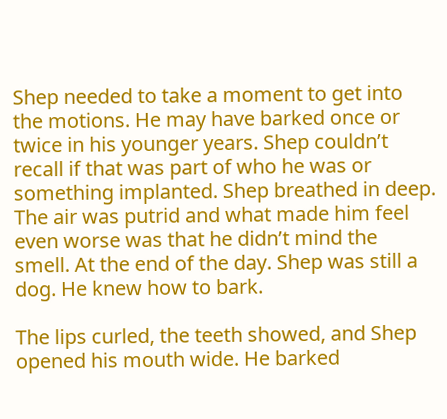Shep needed to take a moment to get into the motions. He may have barked once or twice in his younger years. Shep couldn’t recall if that was part of who he was or something implanted. Shep breathed in deep. The air was putrid and what made him feel even worse was that he didn’t mind the smell. At the end of the day. Shep was still a dog. He knew how to bark.

The lips curled, the teeth showed, and Shep opened his mouth wide. He barked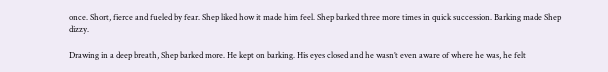once. Short, fierce and fueled by fear. Shep liked how it made him feel. Shep barked three more times in quick succession. Barking made Shep dizzy.

Drawing in a deep breath, Shep barked more. He kept on barking. His eyes closed and he wasn’t even aware of where he was, he felt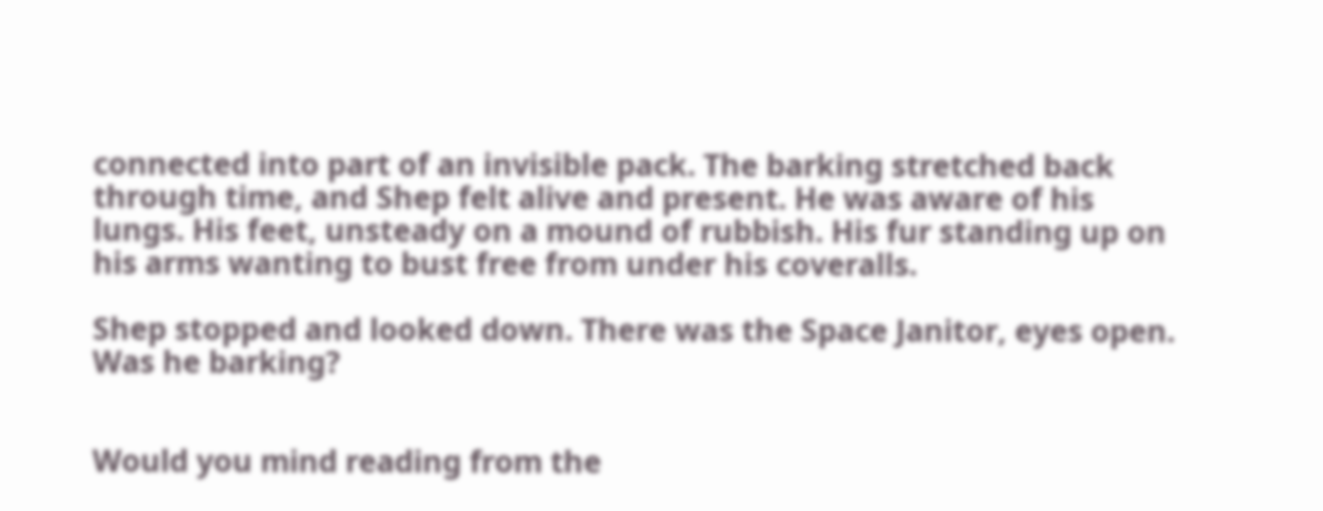connected into part of an invisible pack. The barking stretched back through time, and Shep felt alive and present. He was aware of his lungs. His feet, unsteady on a mound of rubbish. His fur standing up on his arms wanting to bust free from under his coveralls.

Shep stopped and looked down. There was the Space Janitor, eyes open. Was he barking?


Would you mind reading from the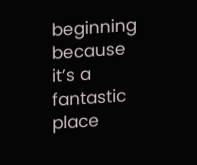beginning because it’s a fantastic place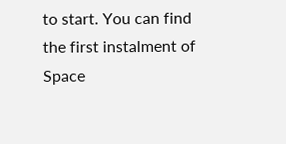to start. You can find the first instalment of Space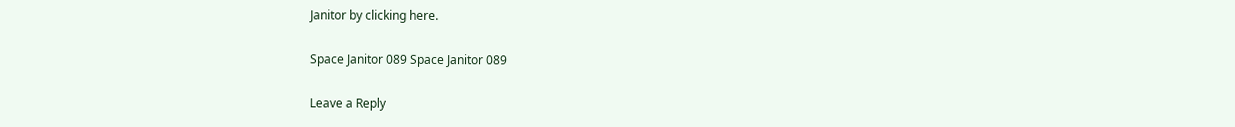Janitor by clicking here.

Space Janitor 089 Space Janitor 089

Leave a Reply